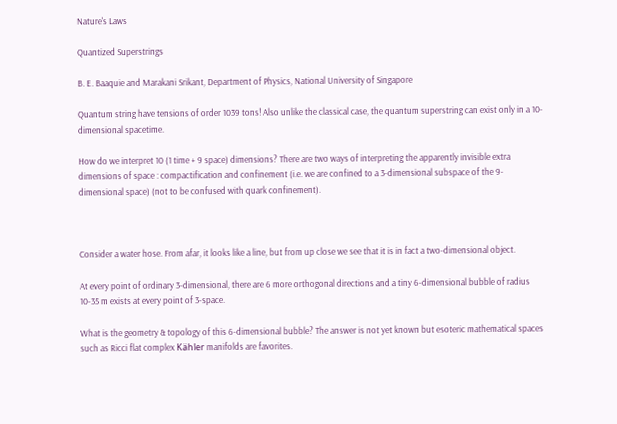Nature's Laws

Quantized Superstrings

B. E. Baaquie and Marakani Srikant, Department of Physics, National University of Singapore

Quantum string have tensions of order 1039 tons! Also unlike the classical case, the quantum superstring can exist only in a 10-dimensional spacetime.

How do we interpret 10 (1 time + 9 space) dimensions? There are two ways of interpreting the apparently invisible extra dimensions of space : compactification and confinement (i.e. we are confined to a 3-dimensional subspace of the 9-dimensional space) (not to be confused with quark confinement).



Consider a water hose. From afar, it looks like a line, but from up close we see that it is in fact a two-dimensional object.

At every point of ordinary 3-dimensional, there are 6 more orthogonal directions and a tiny 6-dimensional bubble of radius 10-35 m exists at every point of 3-space.

What is the geometry & topology of this 6-dimensional bubble? The answer is not yet known but esoteric mathematical spaces such as Ricci flat complex Kähler manifolds are favorites.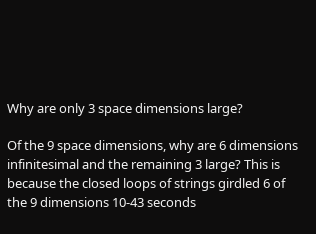Why are only 3 space dimensions large?

Of the 9 space dimensions, why are 6 dimensions infinitesimal and the remaining 3 large? This is because the closed loops of strings girdled 6 of the 9 dimensions 10-43 seconds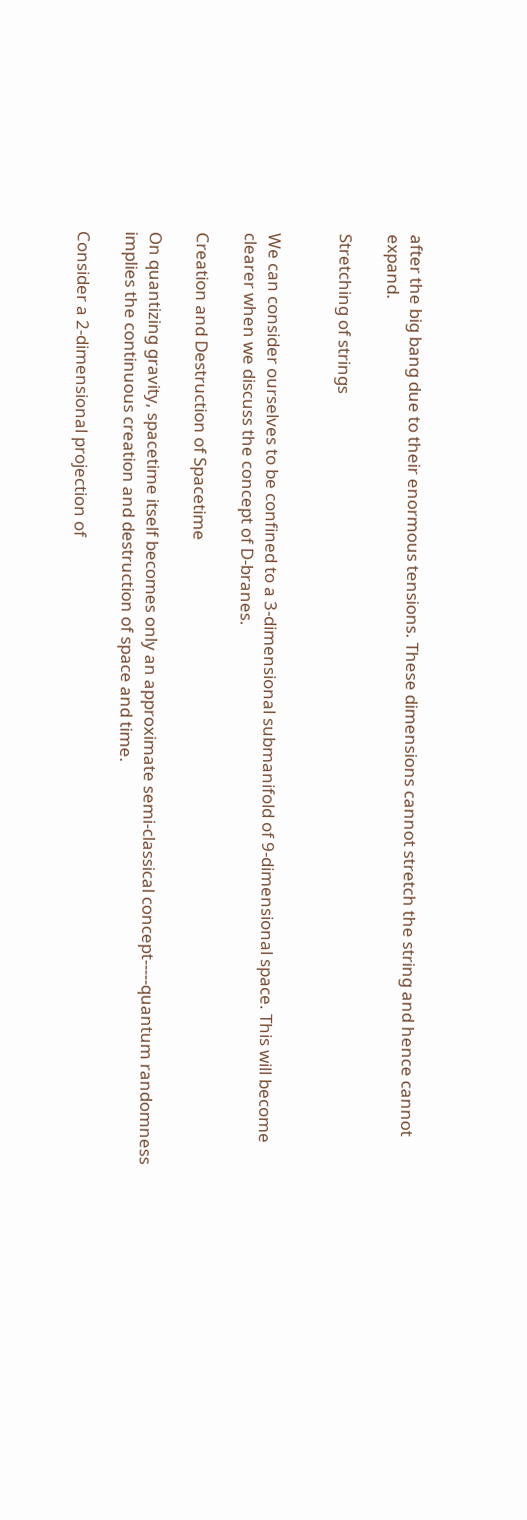after the big bang due to their enormous tensions. These dimensions cannot stretch the string and hence cannot expand.

Stretching of strings


We can consider ourselves to be confined to a 3-dimensional submanifold of 9-dimensional space. This will become clearer when we discuss the concept of D-branes.

Creation and Destruction of Spacetime

On quantizing gravity, spacetime itself becomes only an approximate semi-classical concept-----quantum randomness implies the continuous creation and destruction of space and time.

Consider a 2-dimensional projection of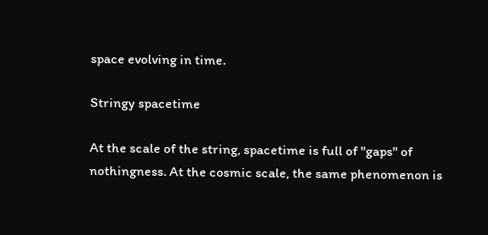space evolving in time.

Stringy spacetime

At the scale of the string, spacetime is full of "gaps" of nothingness. At the cosmic scale, the same phenomenon is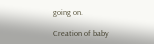going on.

Creation of baby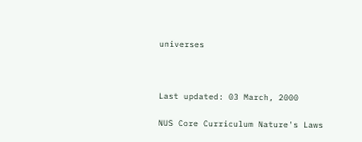universes



Last updated: 03 March, 2000

NUS Core Curriculum Nature's Laws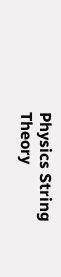Physics String Theory